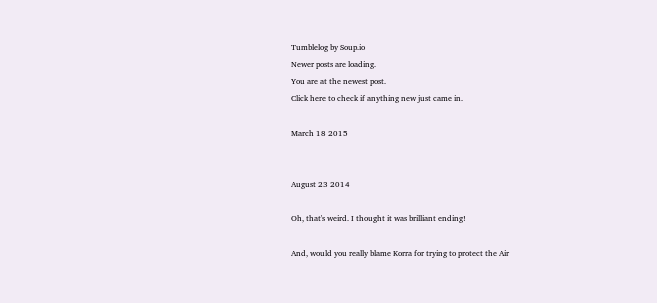Tumblelog by Soup.io
Newer posts are loading.
You are at the newest post.
Click here to check if anything new just came in.

March 18 2015


August 23 2014

Oh, that's weird. I thought it was brilliant ending!

And, would you really blame Korra for trying to protect the Air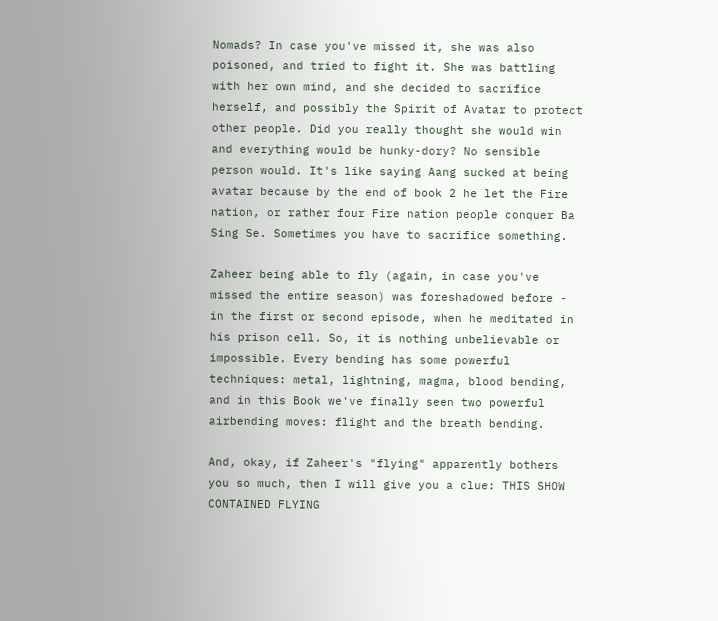Nomads? In case you've missed it, she was also poisoned, and tried to fight it. She was battling with her own mind, and she decided to sacrifice herself, and possibly the Spirit of Avatar to protect other people. Did you really thought she would win and everything would be hunky-dory? No sensible person would. It's like saying Aang sucked at being avatar because by the end of book 2 he let the Fire nation, or rather four Fire nation people conquer Ba Sing Se. Sometimes you have to sacrifice something.

Zaheer being able to fly (again, in case you've missed the entire season) was foreshadowed before - in the first or second episode, when he meditated in his prison cell. So, it is nothing unbelievable or impossible. Every bending has some powerful techniques: metal, lightning, magma, blood bending, and in this Book we've finally seen two powerful airbending moves: flight and the breath bending.

And, okay, if Zaheer's "flying" apparently bothers you so much, then I will give you a clue: THIS SHOW CONTAINED FLYING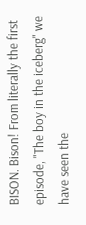BISON. Bison! From literally the first episode, "The boy in the iceberg" we have seen the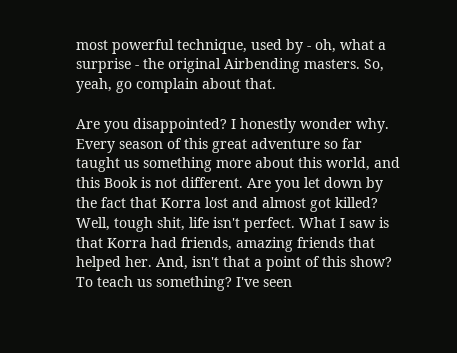most powerful technique, used by - oh, what a surprise - the original Airbending masters. So, yeah, go complain about that.

Are you disappointed? I honestly wonder why. Every season of this great adventure so far taught us something more about this world, and this Book is not different. Are you let down by the fact that Korra lost and almost got killed? Well, tough shit, life isn't perfect. What I saw is that Korra had friends, amazing friends that helped her. And, isn't that a point of this show? To teach us something? I've seen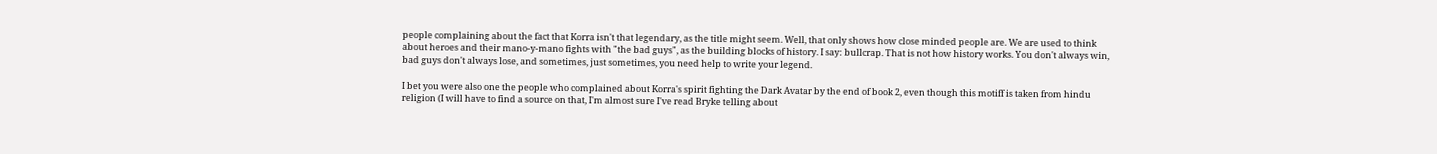people complaining about the fact that Korra isn't that legendary, as the title might seem. Well, that only shows how close minded people are. We are used to think about heroes and their mano-y-mano fights with "the bad guys", as the building blocks of history. I say: bullcrap. That is not how history works. You don't always win, bad guys don't always lose, and sometimes, just sometimes, you need help to write your legend.

I bet you were also one the people who complained about Korra's spirit fighting the Dark Avatar by the end of book 2, even though this motiff is taken from hindu religion (I will have to find a source on that, I'm almost sure I've read Bryke telling about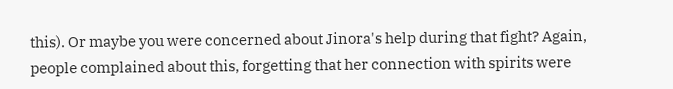this). Or maybe you were concerned about Jinora's help during that fight? Again, people complained about this, forgetting that her connection with spirits were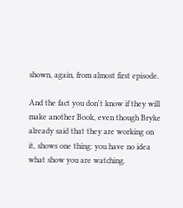shown, again, from almost first episode.

And the fact you don't know if they will make another Book, even though Bryke already said that they are working on it, shows one thing: you have no idea what show you are watching.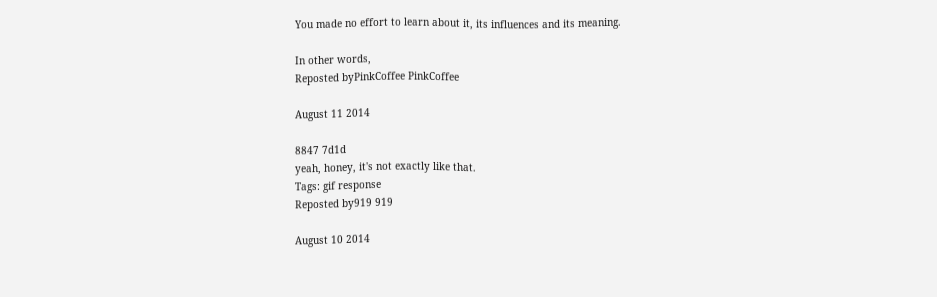You made no effort to learn about it, its influences and its meaning.

In other words,
Reposted byPinkCoffee PinkCoffee

August 11 2014

8847 7d1d
yeah, honey, it's not exactly like that.
Tags: gif response
Reposted by919 919

August 10 2014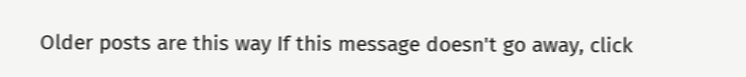Older posts are this way If this message doesn't go away, click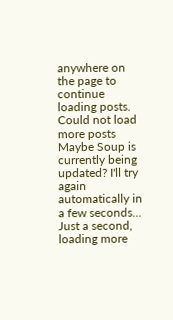anywhere on the page to continue loading posts.
Could not load more posts
Maybe Soup is currently being updated? I'll try again automatically in a few seconds...
Just a second, loading more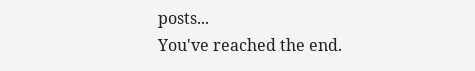posts...
You've reached the end.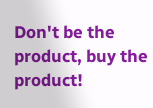Don't be the product, buy the product!